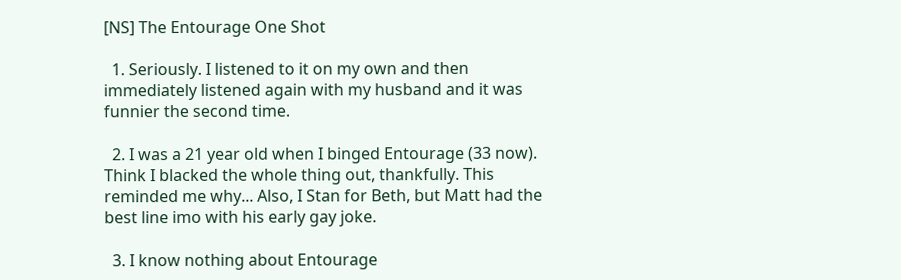[NS] The Entourage One Shot

  1. Seriously. I listened to it on my own and then immediately listened again with my husband and it was funnier the second time.

  2. I was a 21 year old when I binged Entourage (33 now). Think I blacked the whole thing out, thankfully. This reminded me why... Also, I Stan for Beth, but Matt had the best line imo with his early gay joke.

  3. I know nothing about Entourage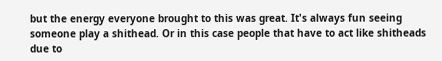but the energy everyone brought to this was great. It's always fun seeing someone play a shithead. Or in this case people that have to act like shitheads due to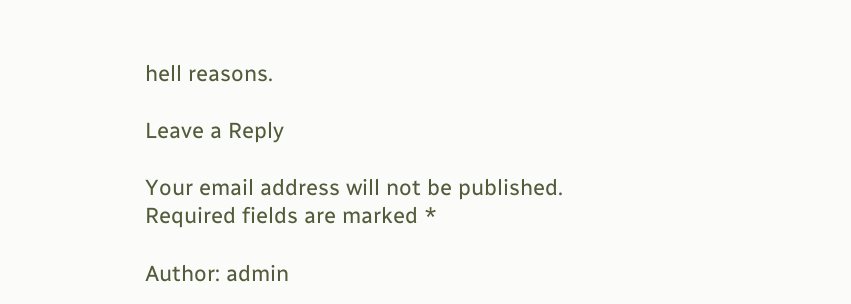hell reasons.

Leave a Reply

Your email address will not be published. Required fields are marked *

Author: admin